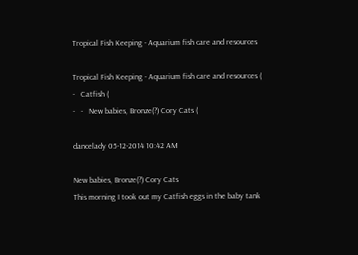Tropical Fish Keeping - Aquarium fish care and resources

Tropical Fish Keeping - Aquarium fish care and resources (
-   Catfish (
-   -   New babies, Bronze(?) Cory Cats (

dancelady 05-12-2014 10:42 AM

New babies, Bronze(?) Cory Cats
This morning I took out my Catfish eggs in the baby tank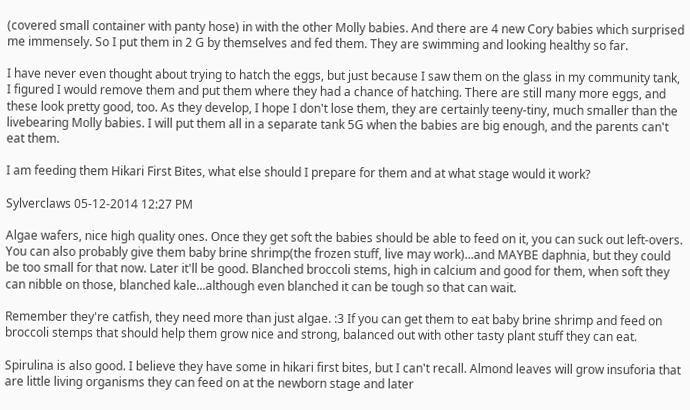(covered small container with panty hose) in with the other Molly babies. And there are 4 new Cory babies which surprised me immensely. So I put them in 2 G by themselves and fed them. They are swimming and looking healthy so far.

I have never even thought about trying to hatch the eggs, but just because I saw them on the glass in my community tank, I figured I would remove them and put them where they had a chance of hatching. There are still many more eggs, and these look pretty good, too. As they develop, I hope I don't lose them, they are certainly teeny-tiny, much smaller than the livebearing Molly babies. I will put them all in a separate tank 5G when the babies are big enough, and the parents can't eat them.

I am feeding them Hikari First Bites, what else should I prepare for them and at what stage would it work?

Sylverclaws 05-12-2014 12:27 PM

Algae wafers, nice high quality ones. Once they get soft the babies should be able to feed on it, you can suck out left-overs. You can also probably give them baby brine shrimp(the frozen stuff, live may work)...and MAYBE daphnia, but they could be too small for that now. Later it'll be good. Blanched broccoli stems, high in calcium and good for them, when soft they can nibble on those, blanched kale...although even blanched it can be tough so that can wait.

Remember they're catfish, they need more than just algae. :3 If you can get them to eat baby brine shrimp and feed on broccoli stemps that should help them grow nice and strong, balanced out with other tasty plant stuff they can eat.

Spirulina is also good. I believe they have some in hikari first bites, but I can't recall. Almond leaves will grow insuforia that are little living organisms they can feed on at the newborn stage and later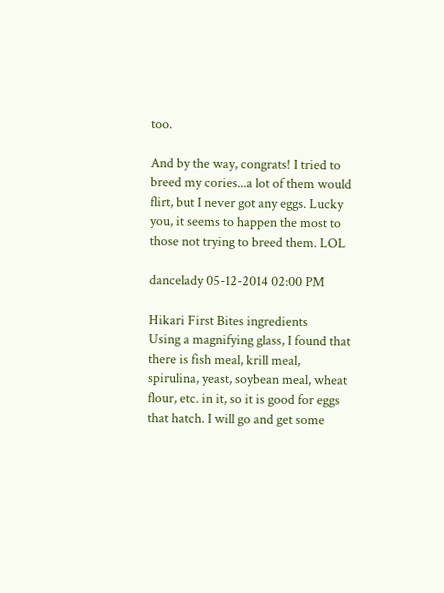too.

And by the way, congrats! I tried to breed my cories...a lot of them would flirt, but I never got any eggs. Lucky you, it seems to happen the most to those not trying to breed them. LOL

dancelady 05-12-2014 02:00 PM

Hikari First Bites ingredients
Using a magnifying glass, I found that there is fish meal, krill meal, spirulina, yeast, soybean meal, wheat flour, etc. in it, so it is good for eggs that hatch. I will go and get some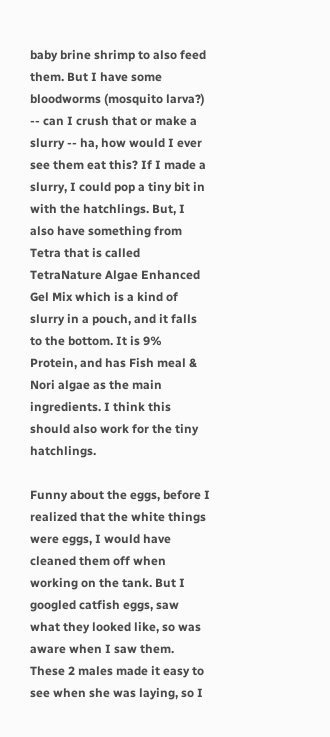baby brine shrimp to also feed them. But I have some bloodworms (mosquito larva?) -- can I crush that or make a slurry -- ha, how would I ever see them eat this? If I made a slurry, I could pop a tiny bit in with the hatchlings. But, I also have something from Tetra that is called TetraNature Algae Enhanced Gel Mix which is a kind of slurry in a pouch, and it falls to the bottom. It is 9% Protein, and has Fish meal & Nori algae as the main ingredients. I think this should also work for the tiny hatchlings.

Funny about the eggs, before I realized that the white things were eggs, I would have cleaned them off when working on the tank. But I googled catfish eggs, saw what they looked like, so was aware when I saw them. These 2 males made it easy to see when she was laying, so I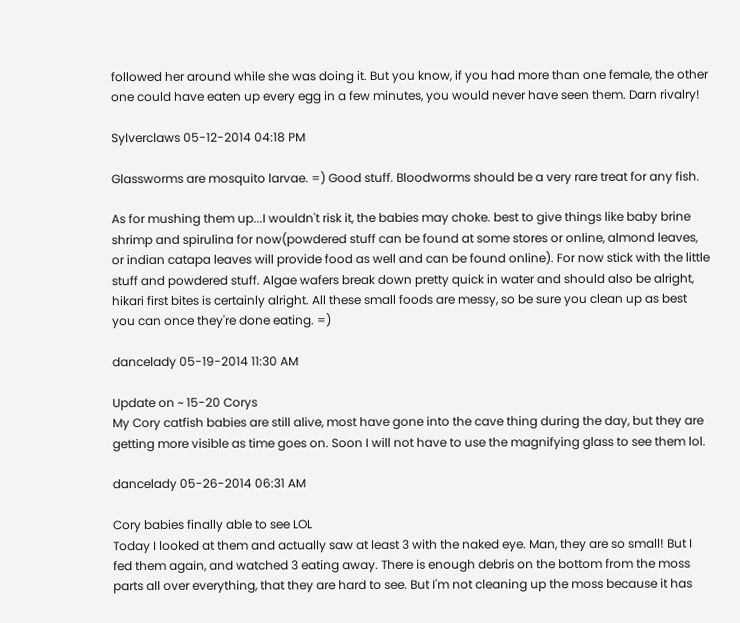followed her around while she was doing it. But you know, if you had more than one female, the other one could have eaten up every egg in a few minutes, you would never have seen them. Darn rivalry!

Sylverclaws 05-12-2014 04:18 PM

Glassworms are mosquito larvae. =) Good stuff. Bloodworms should be a very rare treat for any fish.

As for mushing them up...I wouldn't risk it, the babies may choke. best to give things like baby brine shrimp and spirulina for now(powdered stuff can be found at some stores or online, almond leaves, or indian catapa leaves will provide food as well and can be found online). For now stick with the little stuff and powdered stuff. Algae wafers break down pretty quick in water and should also be alright, hikari first bites is certainly alright. All these small foods are messy, so be sure you clean up as best you can once they're done eating. =)

dancelady 05-19-2014 11:30 AM

Update on ~ 15-20 Corys
My Cory catfish babies are still alive, most have gone into the cave thing during the day, but they are getting more visible as time goes on. Soon I will not have to use the magnifying glass to see them lol.

dancelady 05-26-2014 06:31 AM

Cory babies finally able to see LOL
Today I looked at them and actually saw at least 3 with the naked eye. Man, they are so small! But I fed them again, and watched 3 eating away. There is enough debris on the bottom from the moss parts all over everything, that they are hard to see. But I'm not cleaning up the moss because it has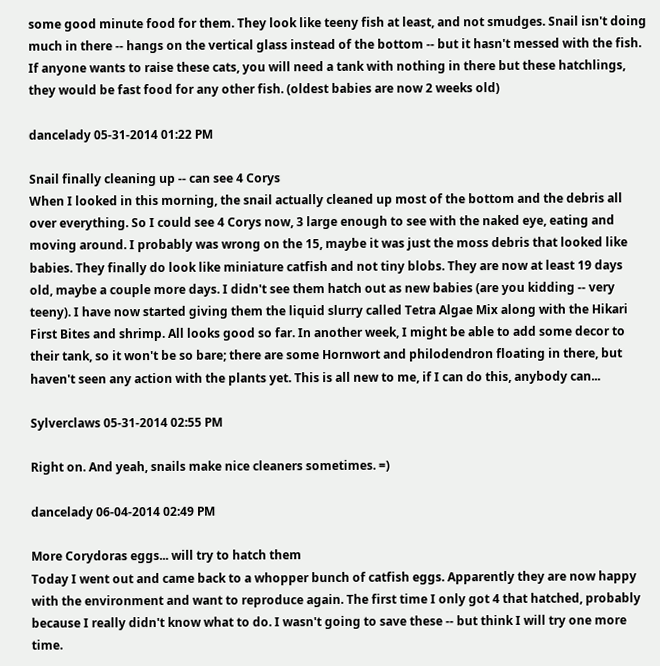some good minute food for them. They look like teeny fish at least, and not smudges. Snail isn't doing much in there -- hangs on the vertical glass instead of the bottom -- but it hasn't messed with the fish. If anyone wants to raise these cats, you will need a tank with nothing in there but these hatchlings, they would be fast food for any other fish. (oldest babies are now 2 weeks old)

dancelady 05-31-2014 01:22 PM

Snail finally cleaning up -- can see 4 Corys
When I looked in this morning, the snail actually cleaned up most of the bottom and the debris all over everything. So I could see 4 Corys now, 3 large enough to see with the naked eye, eating and moving around. I probably was wrong on the 15, maybe it was just the moss debris that looked like babies. They finally do look like miniature catfish and not tiny blobs. They are now at least 19 days old, maybe a couple more days. I didn't see them hatch out as new babies (are you kidding -- very teeny). I have now started giving them the liquid slurry called Tetra Algae Mix along with the Hikari First Bites and shrimp. All looks good so far. In another week, I might be able to add some decor to their tank, so it won't be so bare; there are some Hornwort and philodendron floating in there, but haven't seen any action with the plants yet. This is all new to me, if I can do this, anybody can...

Sylverclaws 05-31-2014 02:55 PM

Right on. And yeah, snails make nice cleaners sometimes. =)

dancelady 06-04-2014 02:49 PM

More Corydoras eggs... will try to hatch them
Today I went out and came back to a whopper bunch of catfish eggs. Apparently they are now happy with the environment and want to reproduce again. The first time I only got 4 that hatched, probably because I really didn't know what to do. I wasn't going to save these -- but think I will try one more time.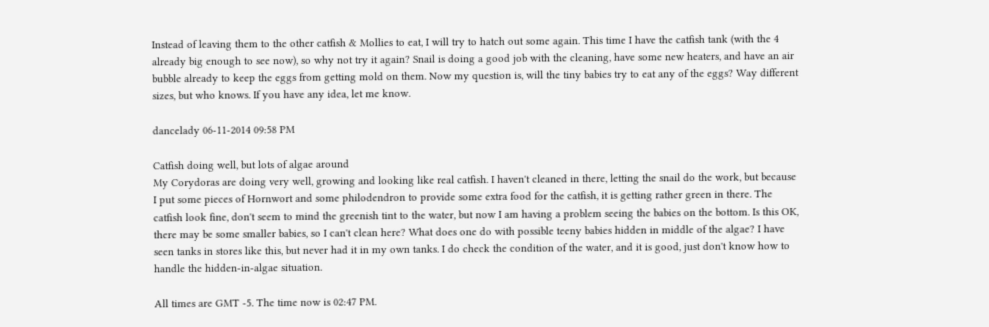Instead of leaving them to the other catfish & Mollies to eat, I will try to hatch out some again. This time I have the catfish tank (with the 4 already big enough to see now), so why not try it again? Snail is doing a good job with the cleaning, have some new heaters, and have an air bubble already to keep the eggs from getting mold on them. Now my question is, will the tiny babies try to eat any of the eggs? Way different sizes, but who knows. If you have any idea, let me know.

dancelady 06-11-2014 09:58 PM

Catfish doing well, but lots of algae around
My Corydoras are doing very well, growing and looking like real catfish. I haven't cleaned in there, letting the snail do the work, but because I put some pieces of Hornwort and some philodendron to provide some extra food for the catfish, it is getting rather green in there. The catfish look fine, don't seem to mind the greenish tint to the water, but now I am having a problem seeing the babies on the bottom. Is this OK, there may be some smaller babies, so I can't clean here? What does one do with possible teeny babies hidden in middle of the algae? I have seen tanks in stores like this, but never had it in my own tanks. I do check the condition of the water, and it is good, just don't know how to handle the hidden-in-algae situation.

All times are GMT -5. The time now is 02:47 PM.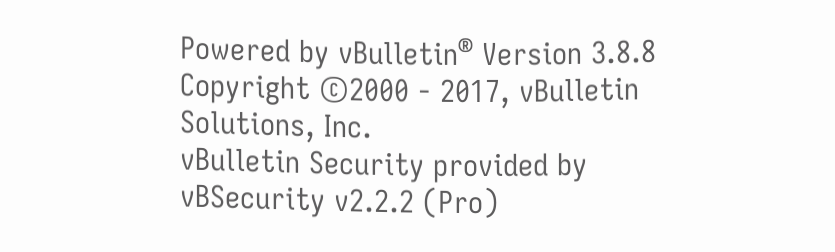Powered by vBulletin® Version 3.8.8
Copyright ©2000 - 2017, vBulletin Solutions, Inc.
vBulletin Security provided by vBSecurity v2.2.2 (Pro)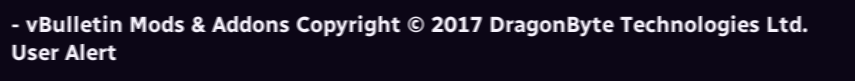- vBulletin Mods & Addons Copyright © 2017 DragonByte Technologies Ltd.
User Alert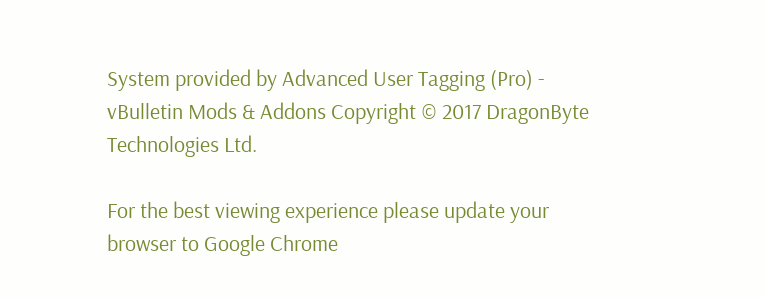System provided by Advanced User Tagging (Pro) - vBulletin Mods & Addons Copyright © 2017 DragonByte Technologies Ltd.

For the best viewing experience please update your browser to Google Chrome